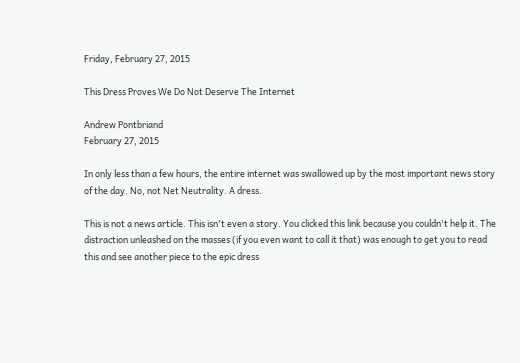Friday, February 27, 2015

This Dress Proves We Do Not Deserve The Internet

Andrew Pontbriand
February 27, 2015

In only less than a few hours, the entire internet was swallowed up by the most important news story of the day. No, not Net Neutrality. A dress.

This is not a news article. This isn't even a story. You clicked this link because you couldn't help it. The distraction unleashed on the masses (if you even want to call it that) was enough to get you to read this and see another piece to the epic dress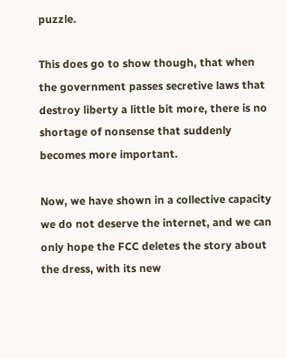puzzle.

This does go to show though, that when the government passes secretive laws that destroy liberty a little bit more, there is no shortage of nonsense that suddenly becomes more important.

Now, we have shown in a collective capacity we do not deserve the internet, and we can only hope the FCC deletes the story about the dress, with its new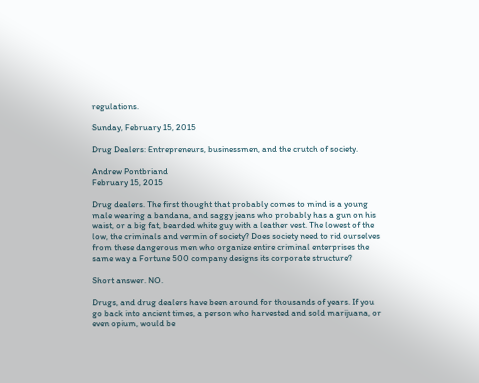regulations.

Sunday, February 15, 2015

Drug Dealers: Entrepreneurs, businessmen, and the crutch of society.

Andrew Pontbriand
February 15, 2015

Drug dealers. The first thought that probably comes to mind is a young male wearing a bandana, and saggy jeans who probably has a gun on his waist, or a big fat, bearded white guy with a leather vest. The lowest of the low, the criminals and vermin of society? Does society need to rid ourselves from these dangerous men who organize entire criminal enterprises the same way a Fortune 500 company designs its corporate structure?

Short answer. NO.

Drugs, and drug dealers have been around for thousands of years. If you go back into ancient times, a person who harvested and sold marijuana, or even opium, would be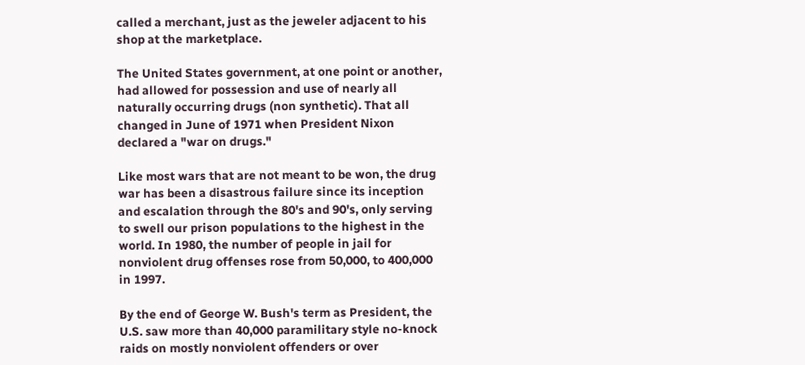called a merchant, just as the jeweler adjacent to his shop at the marketplace.

The United States government, at one point or another, had allowed for possession and use of nearly all naturally occurring drugs (non synthetic). That all changed in June of 1971 when President Nixon declared a "war on drugs."

Like most wars that are not meant to be won, the drug war has been a disastrous failure since its inception and escalation through the 80's and 90's, only serving to swell our prison populations to the highest in the world. In 1980, the number of people in jail for nonviolent drug offenses rose from 50,000, to 400,000 in 1997.

By the end of George W. Bush's term as President, the U.S. saw more than 40,000 paramilitary style no-knock raids on mostly nonviolent offenders or over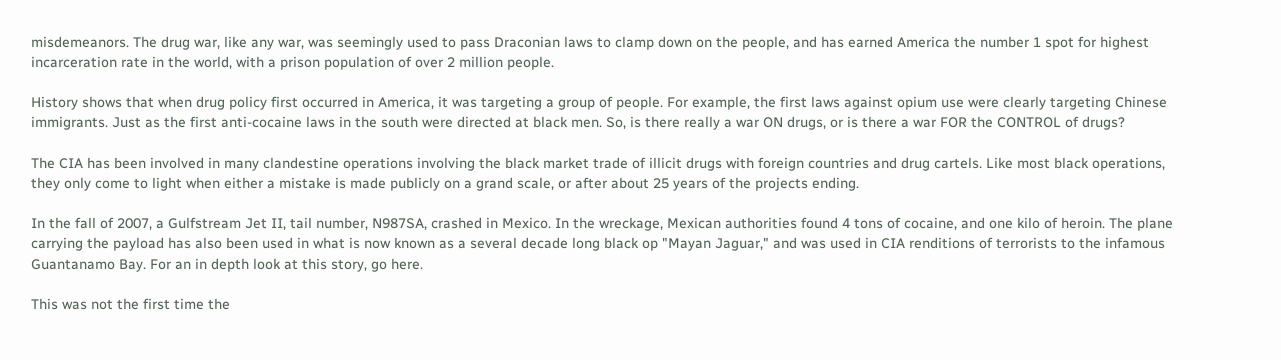misdemeanors. The drug war, like any war, was seemingly used to pass Draconian laws to clamp down on the people, and has earned America the number 1 spot for highest incarceration rate in the world, with a prison population of over 2 million people.

History shows that when drug policy first occurred in America, it was targeting a group of people. For example, the first laws against opium use were clearly targeting Chinese immigrants. Just as the first anti-cocaine laws in the south were directed at black men. So, is there really a war ON drugs, or is there a war FOR the CONTROL of drugs?

The CIA has been involved in many clandestine operations involving the black market trade of illicit drugs with foreign countries and drug cartels. Like most black operations, they only come to light when either a mistake is made publicly on a grand scale, or after about 25 years of the projects ending.

In the fall of 2007, a Gulfstream Jet II, tail number, N987SA, crashed in Mexico. In the wreckage, Mexican authorities found 4 tons of cocaine, and one kilo of heroin. The plane carrying the payload has also been used in what is now known as a several decade long black op "Mayan Jaguar," and was used in CIA renditions of terrorists to the infamous Guantanamo Bay. For an in depth look at this story, go here.

This was not the first time the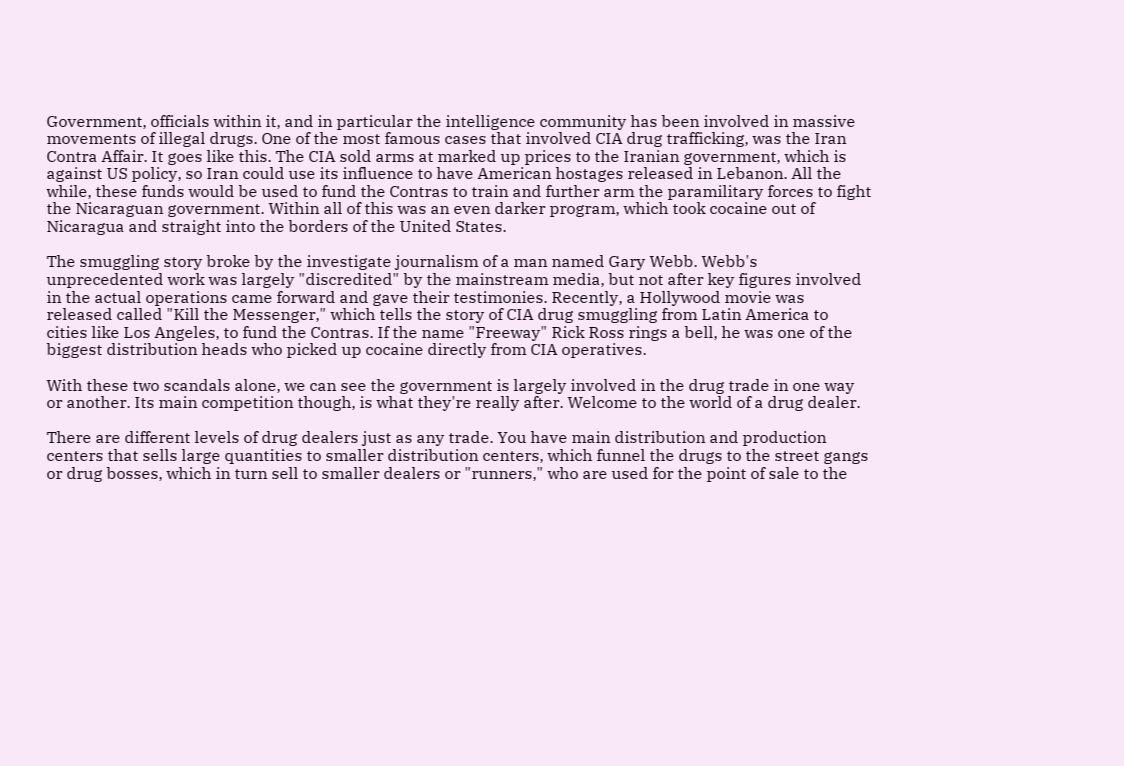Government, officials within it, and in particular the intelligence community has been involved in massive movements of illegal drugs. One of the most famous cases that involved CIA drug trafficking, was the Iran Contra Affair. It goes like this. The CIA sold arms at marked up prices to the Iranian government, which is against US policy, so Iran could use its influence to have American hostages released in Lebanon. All the while, these funds would be used to fund the Contras to train and further arm the paramilitary forces to fight the Nicaraguan government. Within all of this was an even darker program, which took cocaine out of Nicaragua and straight into the borders of the United States.

The smuggling story broke by the investigate journalism of a man named Gary Webb. Webb's unprecedented work was largely "discredited" by the mainstream media, but not after key figures involved in the actual operations came forward and gave their testimonies. Recently, a Hollywood movie was released called "Kill the Messenger," which tells the story of CIA drug smuggling from Latin America to cities like Los Angeles, to fund the Contras. If the name "Freeway" Rick Ross rings a bell, he was one of the biggest distribution heads who picked up cocaine directly from CIA operatives.

With these two scandals alone, we can see the government is largely involved in the drug trade in one way or another. Its main competition though, is what they're really after. Welcome to the world of a drug dealer.

There are different levels of drug dealers just as any trade. You have main distribution and production centers that sells large quantities to smaller distribution centers, which funnel the drugs to the street gangs or drug bosses, which in turn sell to smaller dealers or "runners," who are used for the point of sale to the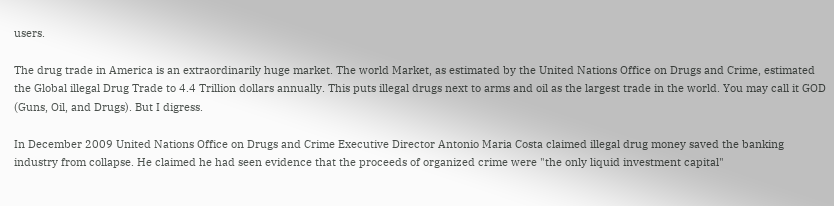users.

The drug trade in America is an extraordinarily huge market. The world Market, as estimated by the United Nations Office on Drugs and Crime, estimated the Global illegal Drug Trade to 4.4 Trillion dollars annually. This puts illegal drugs next to arms and oil as the largest trade in the world. You may call it GOD (Guns, Oil, and Drugs). But I digress.

In December 2009 United Nations Office on Drugs and Crime Executive Director Antonio Maria Costa claimed illegal drug money saved the banking industry from collapse. He claimed he had seen evidence that the proceeds of organized crime were "the only liquid investment capital"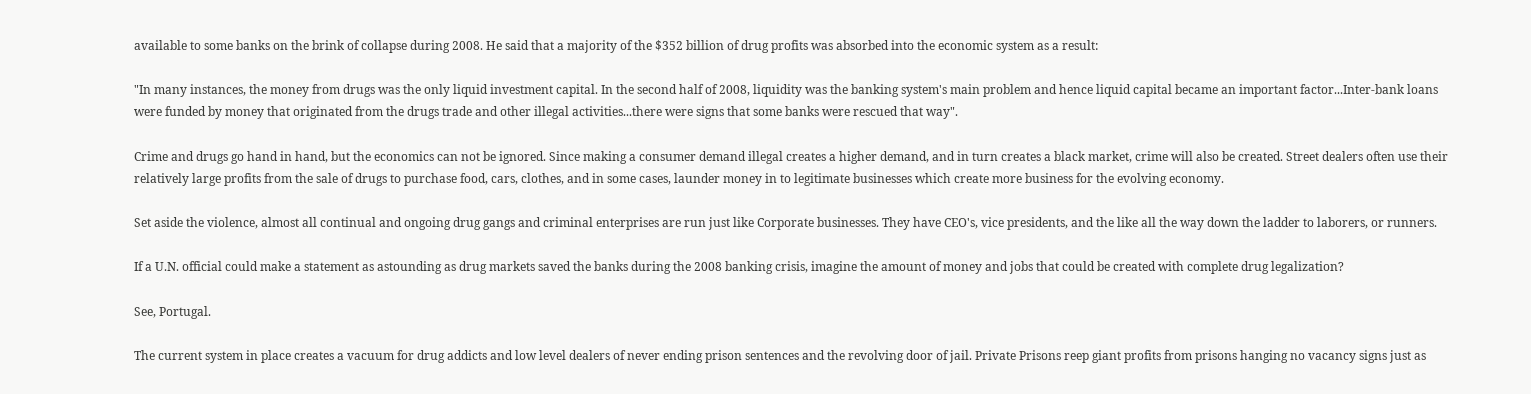available to some banks on the brink of collapse during 2008. He said that a majority of the $352 billion of drug profits was absorbed into the economic system as a result:

"In many instances, the money from drugs was the only liquid investment capital. In the second half of 2008, liquidity was the banking system's main problem and hence liquid capital became an important factor...Inter-bank loans were funded by money that originated from the drugs trade and other illegal activities...there were signs that some banks were rescued that way".

Crime and drugs go hand in hand, but the economics can not be ignored. Since making a consumer demand illegal creates a higher demand, and in turn creates a black market, crime will also be created. Street dealers often use their relatively large profits from the sale of drugs to purchase food, cars, clothes, and in some cases, launder money in to legitimate businesses which create more business for the evolving economy.

Set aside the violence, almost all continual and ongoing drug gangs and criminal enterprises are run just like Corporate businesses. They have CEO's, vice presidents, and the like all the way down the ladder to laborers, or runners.

If a U.N. official could make a statement as astounding as drug markets saved the banks during the 2008 banking crisis, imagine the amount of money and jobs that could be created with complete drug legalization?

See, Portugal.

The current system in place creates a vacuum for drug addicts and low level dealers of never ending prison sentences and the revolving door of jail. Private Prisons reep giant profits from prisons hanging no vacancy signs just as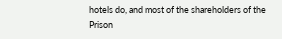hotels do, and most of the shareholders of the Prison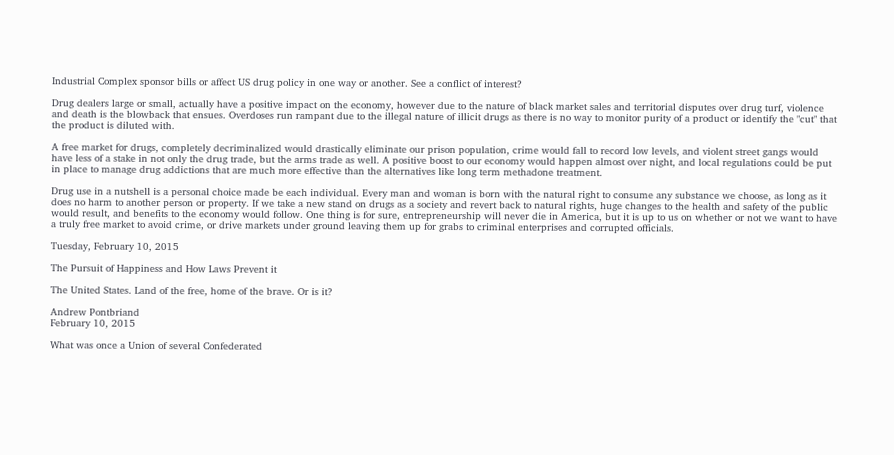Industrial Complex sponsor bills or affect US drug policy in one way or another. See a conflict of interest?

Drug dealers large or small, actually have a positive impact on the economy, however due to the nature of black market sales and territorial disputes over drug turf, violence and death is the blowback that ensues. Overdoses run rampant due to the illegal nature of illicit drugs as there is no way to monitor purity of a product or identify the "cut" that the product is diluted with.

A free market for drugs, completely decriminalized would drastically eliminate our prison population, crime would fall to record low levels, and violent street gangs would have less of a stake in not only the drug trade, but the arms trade as well. A positive boost to our economy would happen almost over night, and local regulations could be put in place to manage drug addictions that are much more effective than the alternatives like long term methadone treatment.

Drug use in a nutshell is a personal choice made be each individual. Every man and woman is born with the natural right to consume any substance we choose, as long as it does no harm to another person or property. If we take a new stand on drugs as a society and revert back to natural rights, huge changes to the health and safety of the public would result, and benefits to the economy would follow. One thing is for sure, entrepreneurship will never die in America, but it is up to us on whether or not we want to have a truly free market to avoid crime, or drive markets under ground leaving them up for grabs to criminal enterprises and corrupted officials.

Tuesday, February 10, 2015

The Pursuit of Happiness and How Laws Prevent it

The United States. Land of the free, home of the brave. Or is it?

Andrew Pontbriand
February 10, 2015

What was once a Union of several Confederated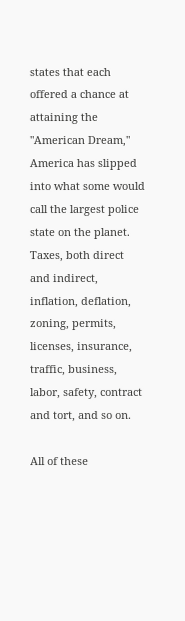states that each offered a chance at attaining the "American Dream," America has slipped into what some would call the largest police state on the planet. Taxes, both direct and indirect, inflation, deflation, zoning, permits, licenses, insurance, traffic, business, labor, safety, contract and tort, and so on.

All of these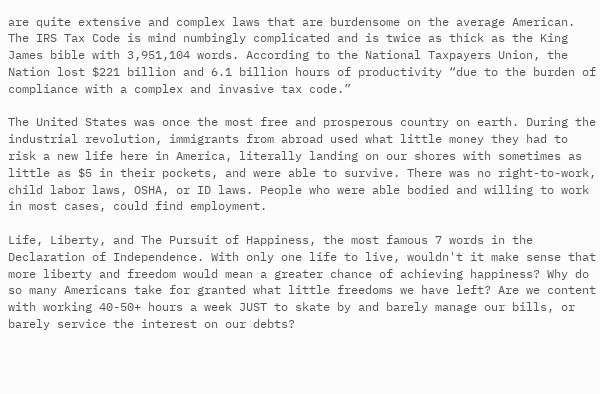are quite extensive and complex laws that are burdensome on the average American. The IRS Tax Code is mind numbingly complicated and is twice as thick as the King James bible with 3,951,104 words. According to the National Taxpayers Union, the Nation lost $221 billion and 6.1 billion hours of productivity “due to the burden of compliance with a complex and invasive tax code.”

The United States was once the most free and prosperous country on earth. During the industrial revolution, immigrants from abroad used what little money they had to risk a new life here in America, literally landing on our shores with sometimes as little as $5 in their pockets, and were able to survive. There was no right-to-work, child labor laws, OSHA, or ID laws. People who were able bodied and willing to work in most cases, could find employment.

Life, Liberty, and The Pursuit of Happiness, the most famous 7 words in the Declaration of Independence. With only one life to live, wouldn't it make sense that more liberty and freedom would mean a greater chance of achieving happiness? Why do so many Americans take for granted what little freedoms we have left? Are we content with working 40-50+ hours a week JUST to skate by and barely manage our bills, or barely service the interest on our debts?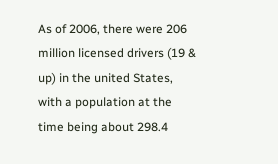As of 2006, there were 206 million licensed drivers (19 & up) in the united States, with a population at the time being about 298.4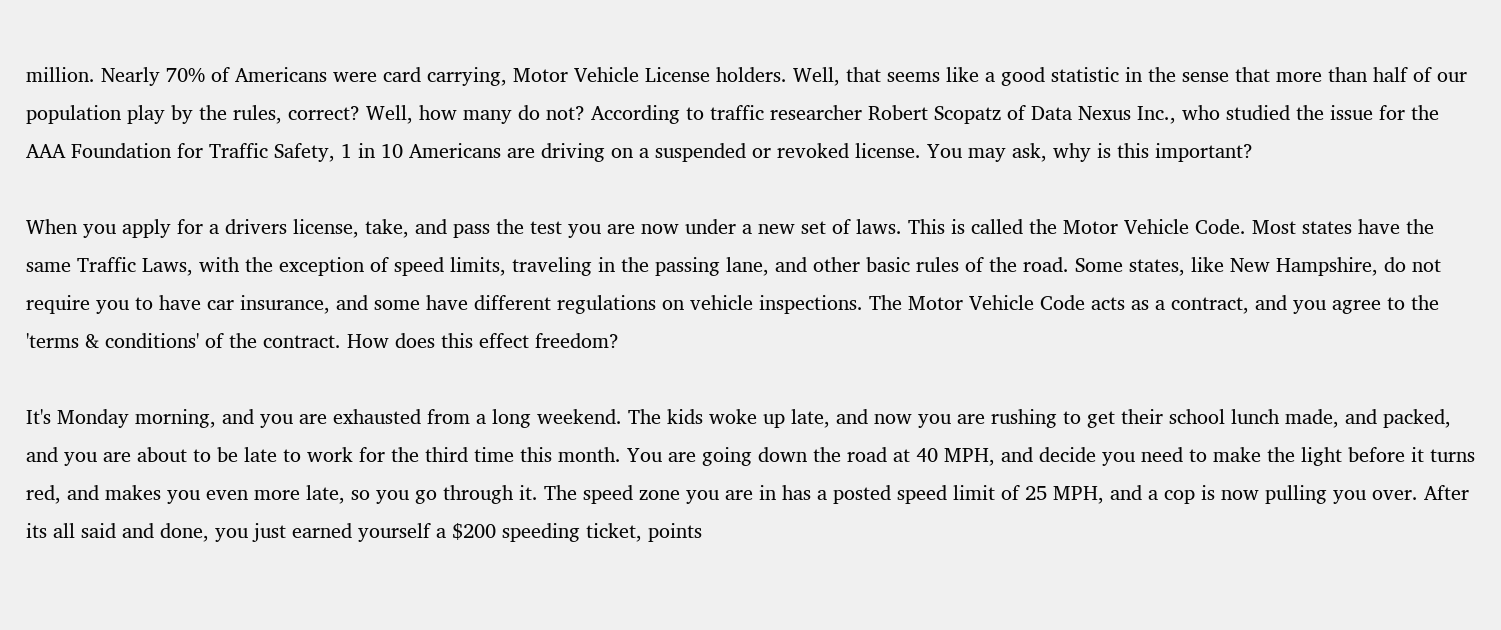million. Nearly 70% of Americans were card carrying, Motor Vehicle License holders. Well, that seems like a good statistic in the sense that more than half of our population play by the rules, correct? Well, how many do not? According to traffic researcher Robert Scopatz of Data Nexus Inc., who studied the issue for the AAA Foundation for Traffic Safety, 1 in 10 Americans are driving on a suspended or revoked license. You may ask, why is this important?

When you apply for a drivers license, take, and pass the test you are now under a new set of laws. This is called the Motor Vehicle Code. Most states have the same Traffic Laws, with the exception of speed limits, traveling in the passing lane, and other basic rules of the road. Some states, like New Hampshire, do not require you to have car insurance, and some have different regulations on vehicle inspections. The Motor Vehicle Code acts as a contract, and you agree to the 'terms & conditions' of the contract. How does this effect freedom?

It's Monday morning, and you are exhausted from a long weekend. The kids woke up late, and now you are rushing to get their school lunch made, and packed, and you are about to be late to work for the third time this month. You are going down the road at 40 MPH, and decide you need to make the light before it turns red, and makes you even more late, so you go through it. The speed zone you are in has a posted speed limit of 25 MPH, and a cop is now pulling you over. After its all said and done, you just earned yourself a $200 speeding ticket, points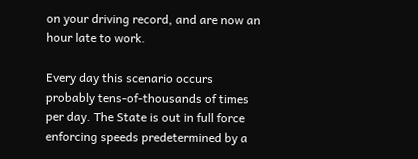on your driving record, and are now an hour late to work.

Every day this scenario occurs probably tens-of-thousands of times per day. The State is out in full force enforcing speeds predetermined by a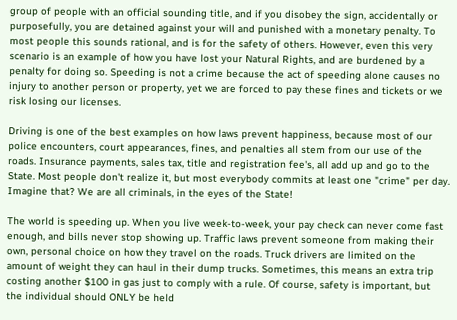group of people with an official sounding title, and if you disobey the sign, accidentally or purposefully, you are detained against your will and punished with a monetary penalty. To most people this sounds rational, and is for the safety of others. However, even this very scenario is an example of how you have lost your Natural Rights, and are burdened by a penalty for doing so. Speeding is not a crime because the act of speeding alone causes no injury to another person or property, yet we are forced to pay these fines and tickets or we risk losing our licenses.

Driving is one of the best examples on how laws prevent happiness, because most of our police encounters, court appearances, fines, and penalties all stem from our use of the roads. Insurance payments, sales tax, title and registration fee's, all add up and go to the State. Most people don't realize it, but most everybody commits at least one "crime" per day. Imagine that? We are all criminals, in the eyes of the State!

The world is speeding up. When you live week-to-week, your pay check can never come fast enough, and bills never stop showing up. Traffic laws prevent someone from making their own, personal choice on how they travel on the roads. Truck drivers are limited on the amount of weight they can haul in their dump trucks. Sometimes, this means an extra trip costing another $100 in gas just to comply with a rule. Of course, safety is important, but the individual should ONLY be held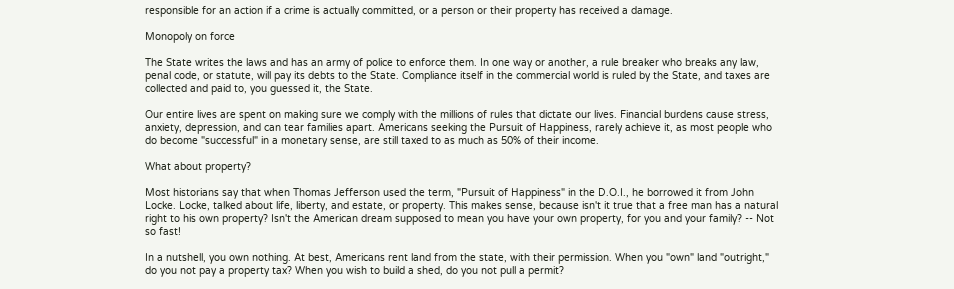responsible for an action if a crime is actually committed, or a person or their property has received a damage.

Monopoly on force

The State writes the laws and has an army of police to enforce them. In one way or another, a rule breaker who breaks any law, penal code, or statute, will pay its debts to the State. Compliance itself in the commercial world is ruled by the State, and taxes are collected and paid to, you guessed it, the State.

Our entire lives are spent on making sure we comply with the millions of rules that dictate our lives. Financial burdens cause stress, anxiety, depression, and can tear families apart. Americans seeking the Pursuit of Happiness, rarely achieve it, as most people who do become "successful" in a monetary sense, are still taxed to as much as 50% of their income.

What about property?

Most historians say that when Thomas Jefferson used the term, "Pursuit of Happiness" in the D.O.I., he borrowed it from John Locke. Locke, talked about life, liberty, and estate, or property. This makes sense, because isn't it true that a free man has a natural right to his own property? Isn't the American dream supposed to mean you have your own property, for you and your family? -- Not so fast!

In a nutshell, you own nothing. At best, Americans rent land from the state, with their permission. When you "own" land "outright," do you not pay a property tax? When you wish to build a shed, do you not pull a permit?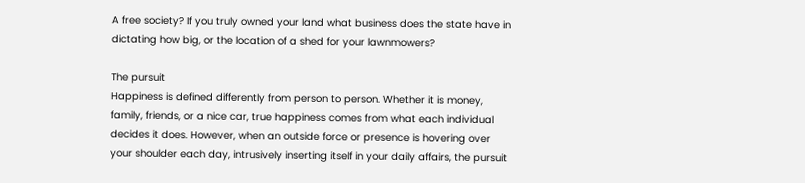A free society? If you truly owned your land what business does the state have in dictating how big, or the location of a shed for your lawnmowers?

The pursuit
Happiness is defined differently from person to person. Whether it is money, family, friends, or a nice car, true happiness comes from what each individual decides it does. However, when an outside force or presence is hovering over your shoulder each day, intrusively inserting itself in your daily affairs, the pursuit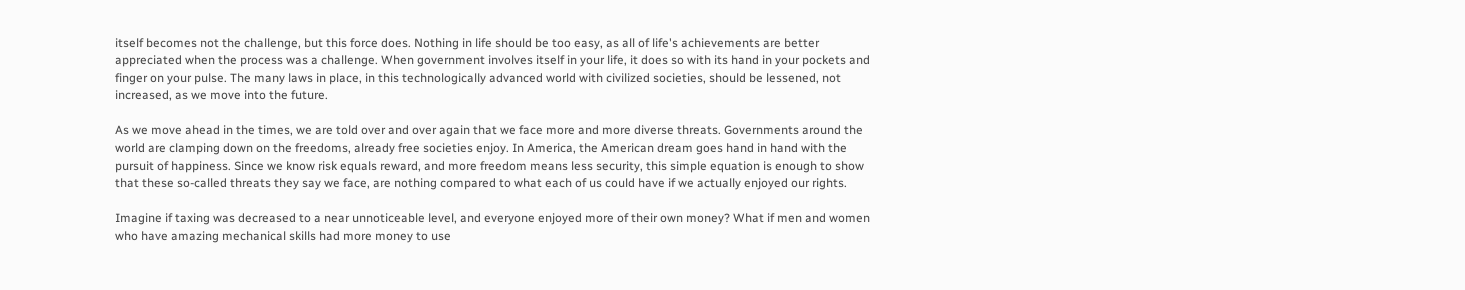itself becomes not the challenge, but this force does. Nothing in life should be too easy, as all of life's achievements are better appreciated when the process was a challenge. When government involves itself in your life, it does so with its hand in your pockets and finger on your pulse. The many laws in place, in this technologically advanced world with civilized societies, should be lessened, not increased, as we move into the future.

As we move ahead in the times, we are told over and over again that we face more and more diverse threats. Governments around the world are clamping down on the freedoms, already free societies enjoy. In America, the American dream goes hand in hand with the pursuit of happiness. Since we know risk equals reward, and more freedom means less security, this simple equation is enough to show that these so-called threats they say we face, are nothing compared to what each of us could have if we actually enjoyed our rights.

Imagine if taxing was decreased to a near unnoticeable level, and everyone enjoyed more of their own money? What if men and women who have amazing mechanical skills had more money to use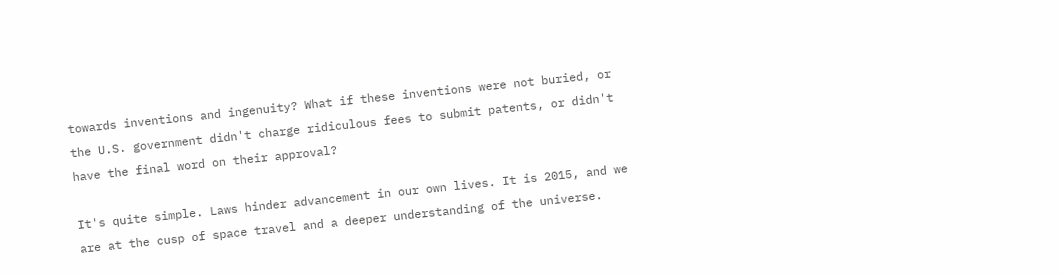towards inventions and ingenuity? What if these inventions were not buried, or the U.S. government didn't charge ridiculous fees to submit patents, or didn't have the final word on their approval?

It's quite simple. Laws hinder advancement in our own lives. It is 2015, and we are at the cusp of space travel and a deeper understanding of the universe.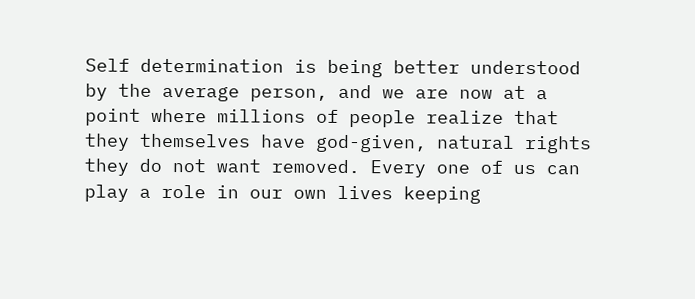Self determination is being better understood by the average person, and we are now at a point where millions of people realize that they themselves have god-given, natural rights they do not want removed. Every one of us can play a role in our own lives keeping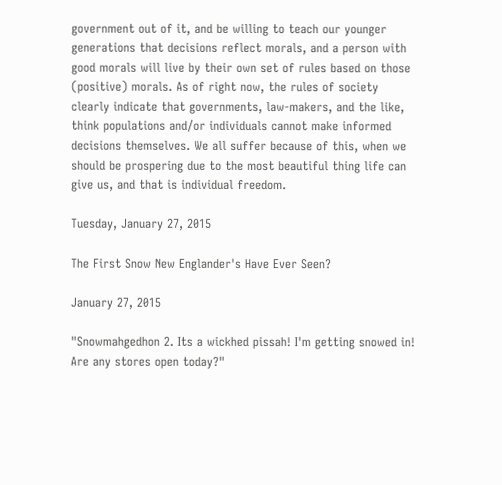government out of it, and be willing to teach our younger generations that decisions reflect morals, and a person with good morals will live by their own set of rules based on those (positive) morals. As of right now, the rules of society clearly indicate that governments, law-makers, and the like, think populations and/or individuals cannot make informed decisions themselves. We all suffer because of this, when we should be prospering due to the most beautiful thing life can give us, and that is individual freedom.

Tuesday, January 27, 2015

The First Snow New Englander's Have Ever Seen?

January 27, 2015

"Snowmahgedhon 2. Its a wickhed pissah! I'm getting snowed in! Are any stores open today?"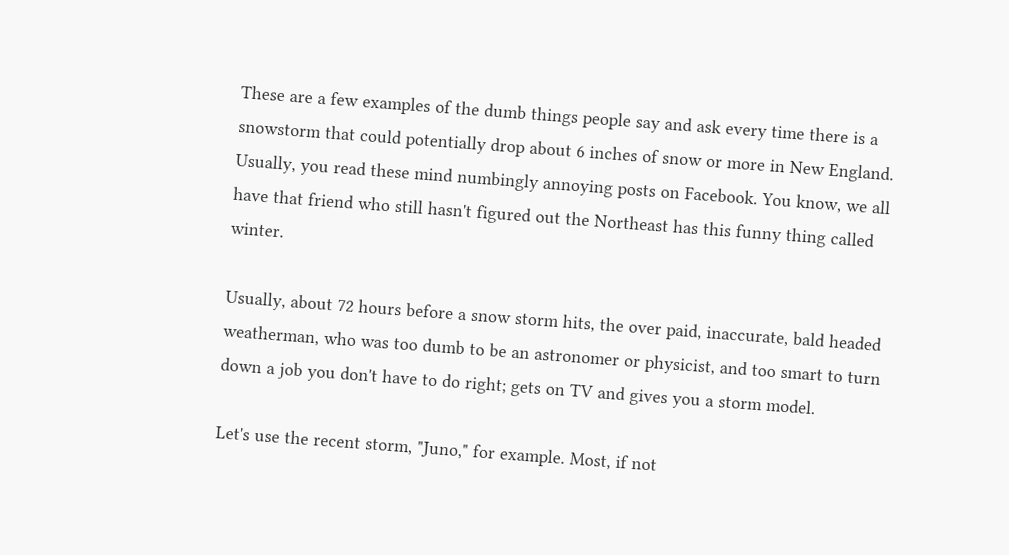These are a few examples of the dumb things people say and ask every time there is a snowstorm that could potentially drop about 6 inches of snow or more in New England. Usually, you read these mind numbingly annoying posts on Facebook. You know, we all have that friend who still hasn't figured out the Northeast has this funny thing called winter.

Usually, about 72 hours before a snow storm hits, the over paid, inaccurate, bald headed weatherman, who was too dumb to be an astronomer or physicist, and too smart to turn down a job you don't have to do right; gets on TV and gives you a storm model.

Let's use the recent storm, "Juno," for example. Most, if not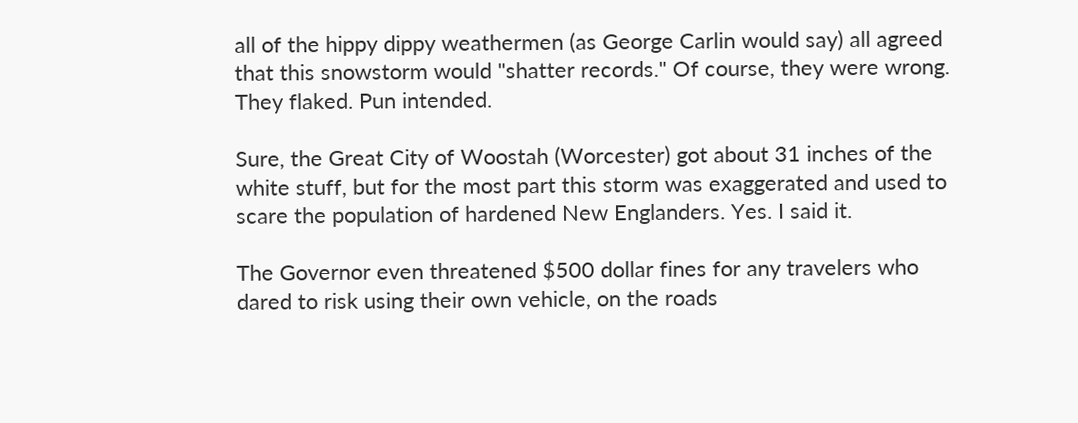all of the hippy dippy weathermen (as George Carlin would say) all agreed that this snowstorm would "shatter records." Of course, they were wrong. They flaked. Pun intended.

Sure, the Great City of Woostah (Worcester) got about 31 inches of the white stuff, but for the most part this storm was exaggerated and used to scare the population of hardened New Englanders. Yes. I said it.

The Governor even threatened $500 dollar fines for any travelers who dared to risk using their own vehicle, on the roads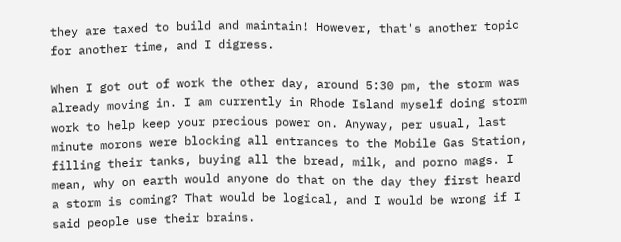they are taxed to build and maintain! However, that's another topic for another time, and I digress.

When I got out of work the other day, around 5:30 pm, the storm was already moving in. I am currently in Rhode Island myself doing storm work to help keep your precious power on. Anyway, per usual, last minute morons were blocking all entrances to the Mobile Gas Station, filling their tanks, buying all the bread, milk, and porno mags. I mean, why on earth would anyone do that on the day they first heard a storm is coming? That would be logical, and I would be wrong if I said people use their brains.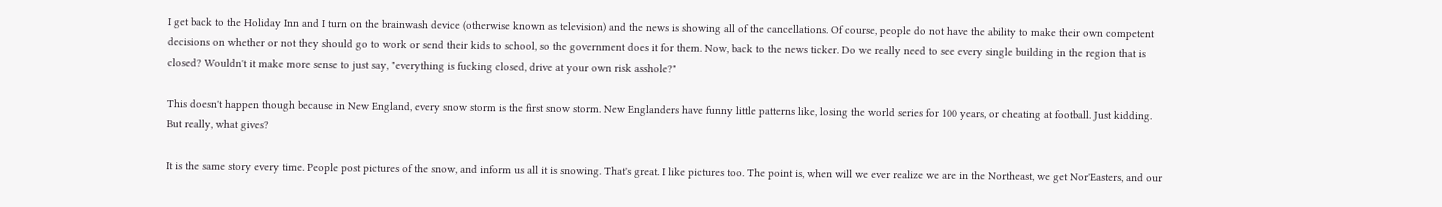I get back to the Holiday Inn and I turn on the brainwash device (otherwise known as television) and the news is showing all of the cancellations. Of course, people do not have the ability to make their own competent decisions on whether or not they should go to work or send their kids to school, so the government does it for them. Now, back to the news ticker. Do we really need to see every single building in the region that is closed? Wouldn't it make more sense to just say, "everything is fucking closed, drive at your own risk asshole?"

This doesn't happen though because in New England, every snow storm is the first snow storm. New Englanders have funny little patterns like, losing the world series for 100 years, or cheating at football. Just kidding. But really, what gives?

It is the same story every time. People post pictures of the snow, and inform us all it is snowing. That's great. I like pictures too. The point is, when will we ever realize we are in the Northeast, we get Nor'Easters, and our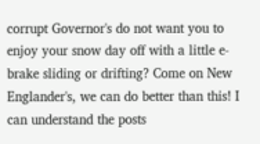corrupt Governor's do not want you to enjoy your snow day off with a little e-brake sliding or drifting? Come on New Englander's, we can do better than this! I can understand the posts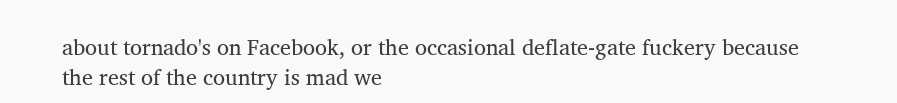about tornado's on Facebook, or the occasional deflate-gate fuckery because the rest of the country is mad we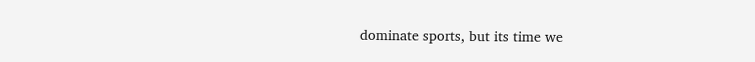dominate sports, but its time we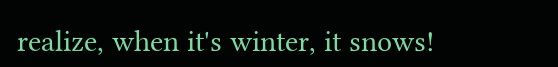realize, when it's winter, it snows!